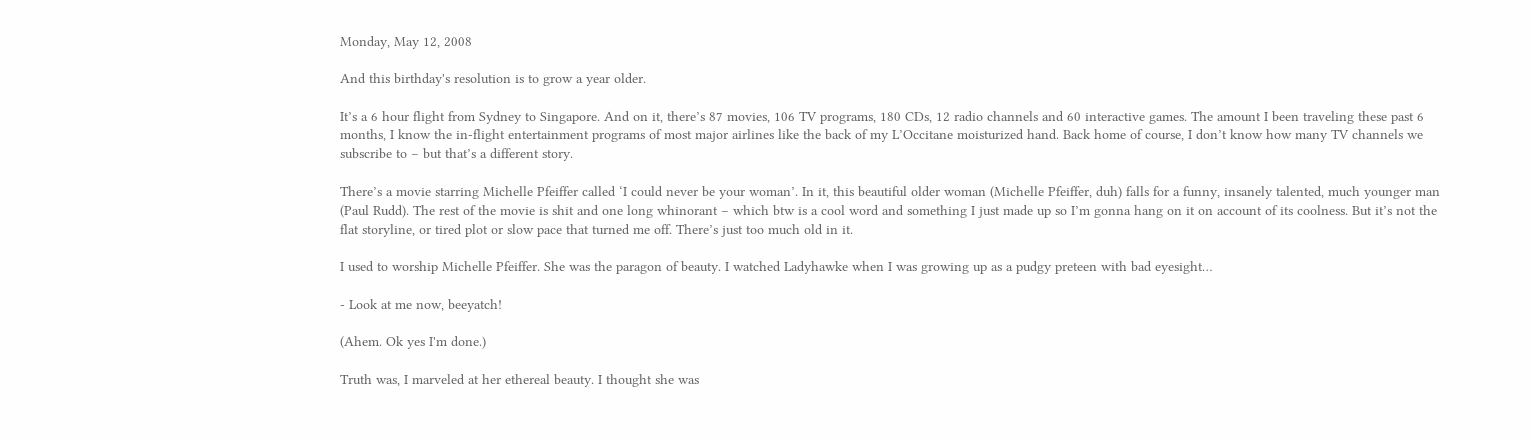Monday, May 12, 2008

And this birthday's resolution is to grow a year older.

It’s a 6 hour flight from Sydney to Singapore. And on it, there’s 87 movies, 106 TV programs, 180 CDs, 12 radio channels and 60 interactive games. The amount I been traveling these past 6 months, I know the in-flight entertainment programs of most major airlines like the back of my L’Occitane moisturized hand. Back home of course, I don’t know how many TV channels we subscribe to – but that’s a different story.

There’s a movie starring Michelle Pfeiffer called ‘I could never be your woman’. In it, this beautiful older woman (Michelle Pfeiffer, duh) falls for a funny, insanely talented, much younger man (Paul Rudd). The rest of the movie is shit and one long whinorant – which btw is a cool word and something I just made up so I’m gonna hang on it on account of its coolness. But it’s not the flat storyline, or tired plot or slow pace that turned me off. There’s just too much old in it.

I used to worship Michelle Pfeiffer. She was the paragon of beauty. I watched Ladyhawke when I was growing up as a pudgy preteen with bad eyesight…

- Look at me now, beeyatch!

(Ahem. Ok yes I'm done.)

Truth was, I marveled at her ethereal beauty. I thought she was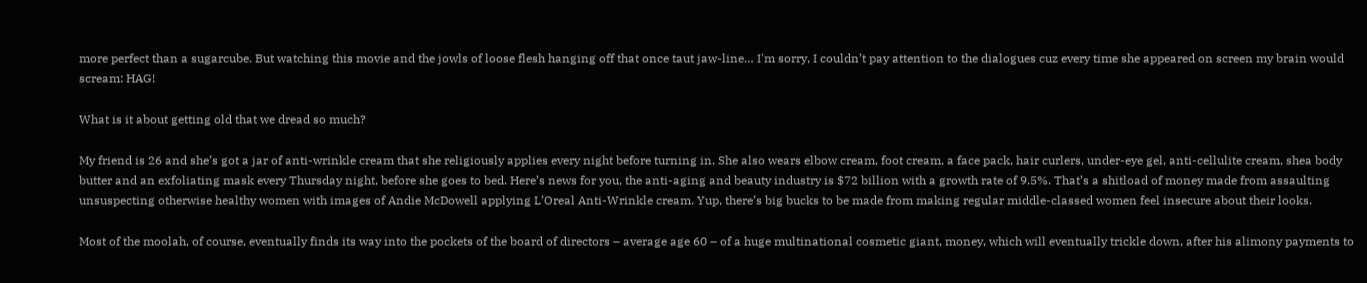more perfect than a sugarcube. But watching this movie and the jowls of loose flesh hanging off that once taut jaw-line… I'm sorry, I couldn’t pay attention to the dialogues cuz every time she appeared on screen my brain would scream: HAG!

What is it about getting old that we dread so much?

My friend is 26 and she’s got a jar of anti-wrinkle cream that she religiously applies every night before turning in. She also wears elbow cream, foot cream, a face pack, hair curlers, under-eye gel, anti-cellulite cream, shea body butter and an exfoliating mask every Thursday night, before she goes to bed. Here’s news for you, the anti-aging and beauty industry is $72 billion with a growth rate of 9.5%. That’s a shitload of money made from assaulting unsuspecting otherwise healthy women with images of Andie McDowell applying L’Oreal Anti-Wrinkle cream. Yup, there’s big bucks to be made from making regular middle-classed women feel insecure about their looks.

Most of the moolah, of course, eventually finds its way into the pockets of the board of directors – average age 60 – of a huge multinational cosmetic giant, money, which will eventually trickle down, after his alimony payments to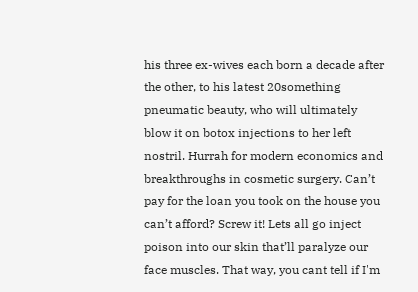his three ex-wives each born a decade after the other, to his latest 20something pneumatic beauty, who will ultimately blow it on botox injections to her left nostril. Hurrah for modern economics and breakthroughs in cosmetic surgery. Can’t pay for the loan you took on the house you can’t afford? Screw it! Lets all go inject poison into our skin that’ll paralyze our face muscles. That way, you cant tell if I'm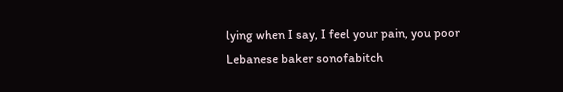lying when I say, I feel your pain, you poor Lebanese baker sonofabitch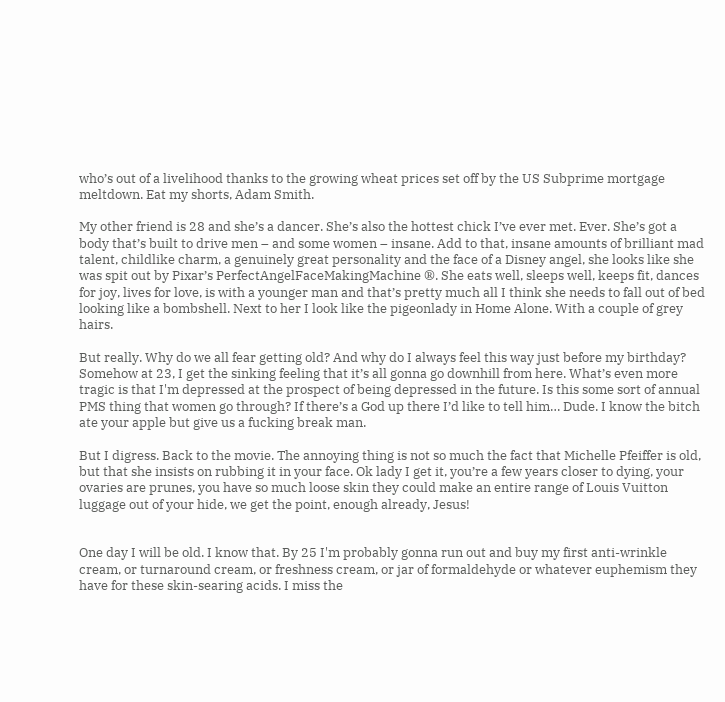who’s out of a livelihood thanks to the growing wheat prices set off by the US Subprime mortgage meltdown. Eat my shorts, Adam Smith.

My other friend is 28 and she’s a dancer. She’s also the hottest chick I’ve ever met. Ever. She’s got a body that’s built to drive men – and some women – insane. Add to that, insane amounts of brilliant mad talent, childlike charm, a genuinely great personality and the face of a Disney angel, she looks like she was spit out by Pixar’s PerfectAngelFaceMakingMachine ®. She eats well, sleeps well, keeps fit, dances for joy, lives for love, is with a younger man and that’s pretty much all I think she needs to fall out of bed looking like a bombshell. Next to her I look like the pigeonlady in Home Alone. With a couple of grey hairs.

But really. Why do we all fear getting old? And why do I always feel this way just before my birthday? Somehow at 23, I get the sinking feeling that it’s all gonna go downhill from here. What’s even more tragic is that I'm depressed at the prospect of being depressed in the future. Is this some sort of annual PMS thing that women go through? If there’s a God up there I’d like to tell him… Dude. I know the bitch ate your apple but give us a fucking break man.

But I digress. Back to the movie. The annoying thing is not so much the fact that Michelle Pfeiffer is old, but that she insists on rubbing it in your face. Ok lady I get it, you’re a few years closer to dying, your ovaries are prunes, you have so much loose skin they could make an entire range of Louis Vuitton luggage out of your hide, we get the point, enough already, Jesus!


One day I will be old. I know that. By 25 I'm probably gonna run out and buy my first anti-wrinkle cream, or turnaround cream, or freshness cream, or jar of formaldehyde or whatever euphemism they have for these skin-searing acids. I miss the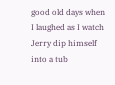good old days when I laughed as I watch Jerry dip himself into a tub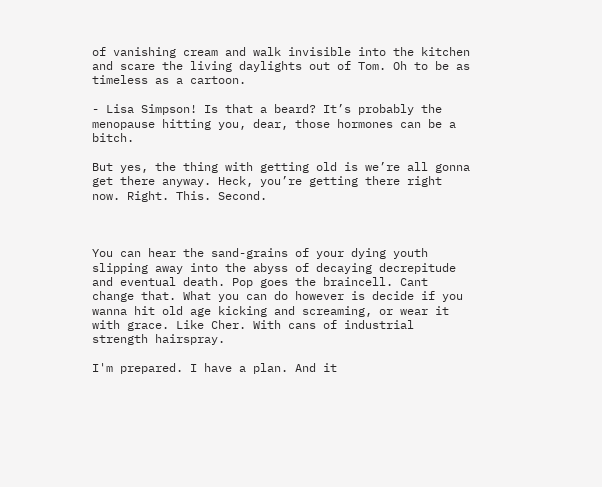of vanishing cream and walk invisible into the kitchen and scare the living daylights out of Tom. Oh to be as timeless as a cartoon.

- Lisa Simpson! Is that a beard? It’s probably the menopause hitting you, dear, those hormones can be a bitch.

But yes, the thing with getting old is we’re all gonna get there anyway. Heck, you’re getting there right now. Right. This. Second.



You can hear the sand-grains of your dying youth slipping away into the abyss of decaying decrepitude and eventual death. Pop goes the braincell. Cant change that. What you can do however is decide if you wanna hit old age kicking and screaming, or wear it with grace. Like Cher. With cans of industrial strength hairspray.

I'm prepared. I have a plan. And it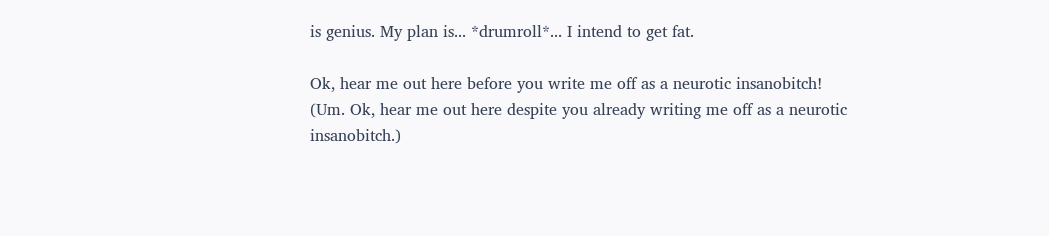is genius. My plan is... *drumroll*... I intend to get fat.

Ok, hear me out here before you write me off as a neurotic insanobitch! (Um. Ok, hear me out here despite you already writing me off as a neurotic insanobitch.)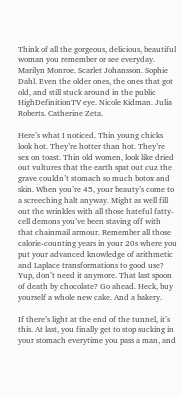Think of all the gorgeous, delicious, beautiful woman you remember or see everyday. Marilyn Monroe. Scarlet Johansson. Sophie Dahl. Even the older ones, the ones that got old, and still stuck around in the public HighDefinitionTV eye. Nicole Kidman. Julia Roberts. Catherine Zeta.

Here’s what I noticed. Thin young chicks look hot. They’re hotter than hot. They’re sex on toast. Thin old women, look like dried out vultures that the earth spat out cuz the grave couldn’t stomach so much botox and skin. When you’re 45, your beauty’s come to a screeching halt anyway. Might as well fill out the wrinkles with all those hateful fatty-cell demons you’ve been staving off with that chainmail armour. Remember all those calorie-counting years in your 20s where you put your advanced knowledge of arithmetic and Laplace transformations to good use? Yup, don’t need it anymore. That last spoon of death by chocolate? Go ahead. Heck, buy yourself a whole new cake. And a bakery.

If there’s light at the end of the tunnel, it’s this. At last, you finally get to stop sucking in your stomach everytime you pass a man, and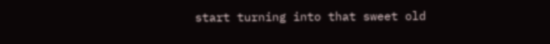start turning into that sweet old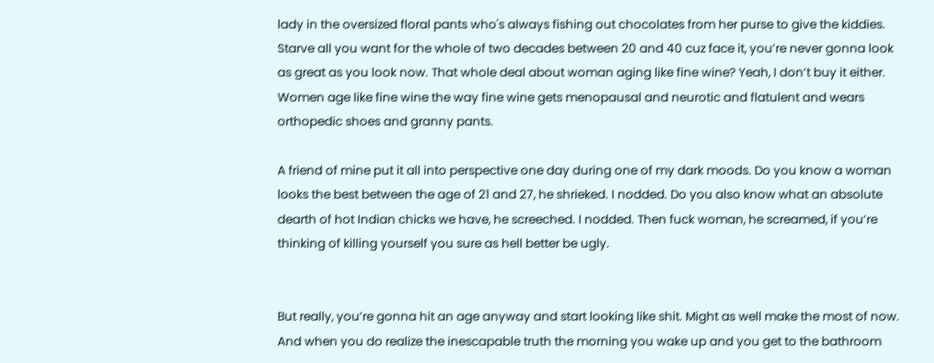lady in the oversized floral pants who's always fishing out chocolates from her purse to give the kiddies. Starve all you want for the whole of two decades between 20 and 40 cuz face it, you’re never gonna look as great as you look now. That whole deal about woman aging like fine wine? Yeah, I don’t buy it either. Women age like fine wine the way fine wine gets menopausal and neurotic and flatulent and wears orthopedic shoes and granny pants.

A friend of mine put it all into perspective one day during one of my dark moods. Do you know a woman looks the best between the age of 21 and 27, he shrieked. I nodded. Do you also know what an absolute dearth of hot Indian chicks we have, he screeched. I nodded. Then fuck woman, he screamed, if you’re thinking of killing yourself you sure as hell better be ugly.


But really, you’re gonna hit an age anyway and start looking like shit. Might as well make the most of now. And when you do realize the inescapable truth the morning you wake up and you get to the bathroom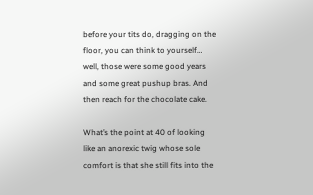before your tits do, dragging on the floor, you can think to yourself… well, those were some good years and some great pushup bras. And then reach for the chocolate cake.

What’s the point at 40 of looking like an anorexic twig whose sole comfort is that she still fits into the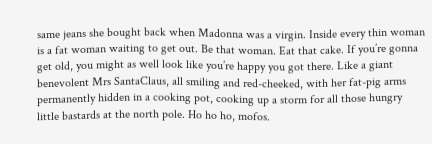same jeans she bought back when Madonna was a virgin. Inside every thin woman is a fat woman waiting to get out. Be that woman. Eat that cake. If you’re gonna get old, you might as well look like you’re happy you got there. Like a giant benevolent Mrs SantaClaus, all smiling and red-cheeked, with her fat-pig arms permanently hidden in a cooking pot, cooking up a storm for all those hungry little bastards at the north pole. Ho ho ho, mofos.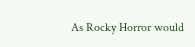As Rocky Horror would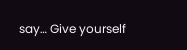say… Give yourself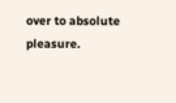over to absolute pleasure.